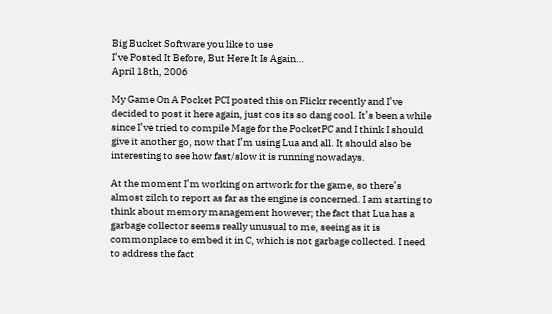Big Bucket Software you like to use
I’ve Posted It Before, But Here It Is Again…
April 18th, 2006

My Game On A Pocket PCI posted this on Flickr recently and I’ve decided to post it here again, just cos its so dang cool. It’s been a while since I’ve tried to compile Mage for the PocketPC and I think I should give it another go, now that I’m using Lua and all. It should also be interesting to see how fast/slow it is running nowadays.

At the moment I’m working on artwork for the game, so there’s almost zilch to report as far as the engine is concerned. I am starting to think about memory management however; the fact that Lua has a garbage collector seems really unusual to me, seeing as it is commonplace to embed it in C, which is not garbage collected. I need to address the fact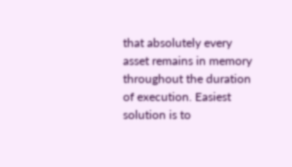that absolutely every asset remains in memory throughout the duration of execution. Easiest solution is to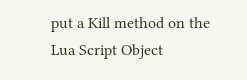put a Kill method on the Lua Script Object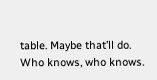table. Maybe that’ll do. Who knows, who knows.